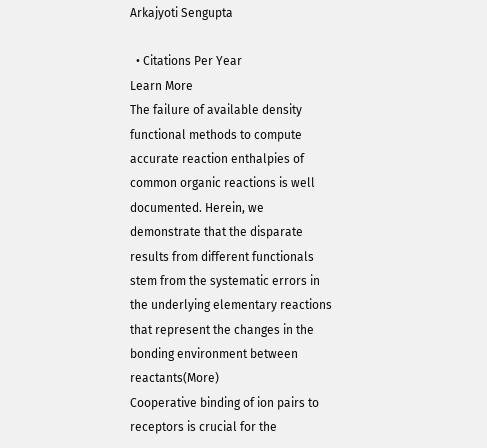Arkajyoti Sengupta

  • Citations Per Year
Learn More
The failure of available density functional methods to compute accurate reaction enthalpies of common organic reactions is well documented. Herein, we demonstrate that the disparate results from different functionals stem from the systematic errors in the underlying elementary reactions that represent the changes in the bonding environment between reactants(More)
Cooperative binding of ion pairs to receptors is crucial for the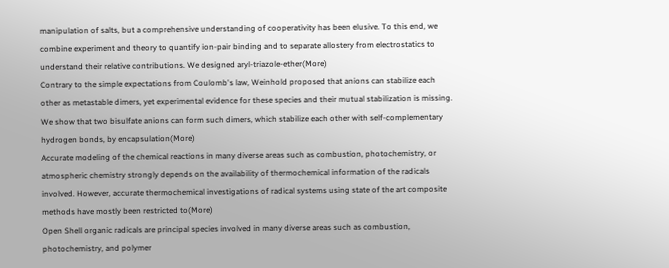manipulation of salts, but a comprehensive understanding of cooperativity has been elusive. To this end, we combine experiment and theory to quantify ion-pair binding and to separate allostery from electrostatics to understand their relative contributions. We designed aryl-triazole-ether(More)
Contrary to the simple expectations from Coulomb's law, Weinhold proposed that anions can stabilize each other as metastable dimers, yet experimental evidence for these species and their mutual stabilization is missing. We show that two bisulfate anions can form such dimers, which stabilize each other with self-complementary hydrogen bonds, by encapsulation(More)
Accurate modeling of the chemical reactions in many diverse areas such as combustion, photochemistry, or atmospheric chemistry strongly depends on the availability of thermochemical information of the radicals involved. However, accurate thermochemical investigations of radical systems using state of the art composite methods have mostly been restricted to(More)
Open Shell organic radicals are principal species involved in many diverse areas such as combustion, photochemistry, and polymer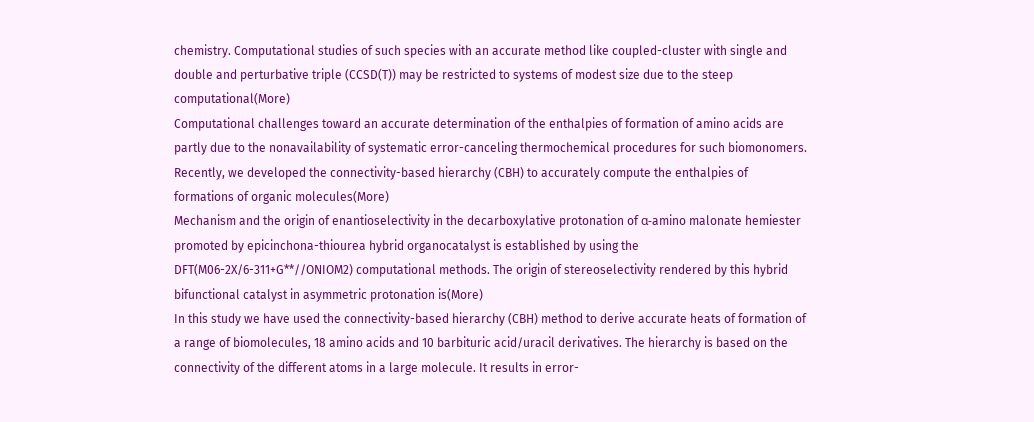chemistry. Computational studies of such species with an accurate method like coupled-cluster with single and double and perturbative triple (CCSD(T)) may be restricted to systems of modest size due to the steep computational(More)
Computational challenges toward an accurate determination of the enthalpies of formation of amino acids are partly due to the nonavailability of systematic error-canceling thermochemical procedures for such biomonomers. Recently, we developed the connectivity-based hierarchy (CBH) to accurately compute the enthalpies of formations of organic molecules(More)
Mechanism and the origin of enantioselectivity in the decarboxylative protonation of α-amino malonate hemiester promoted by epicinchona-thiourea hybrid organocatalyst is established by using the DFT(M06-2X/6-311+G**//ONIOM2) computational methods. The origin of stereoselectivity rendered by this hybrid bifunctional catalyst in asymmetric protonation is(More)
In this study we have used the connectivity-based hierarchy (CBH) method to derive accurate heats of formation of a range of biomolecules, 18 amino acids and 10 barbituric acid/uracil derivatives. The hierarchy is based on the connectivity of the different atoms in a large molecule. It results in error-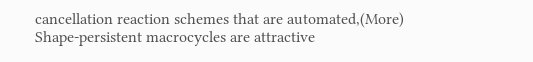cancellation reaction schemes that are automated,(More)
Shape-persistent macrocycles are attractive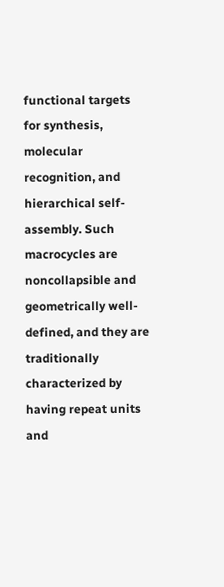functional targets for synthesis, molecular recognition, and hierarchical self-assembly. Such macrocycles are noncollapsible and geometrically well-defined, and they are traditionally characterized by having repeat units and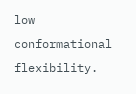low conformational flexibility.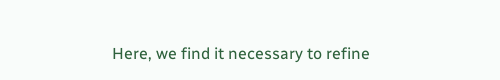Here, we find it necessary to refine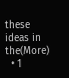these ideas in the(More)
  • 1